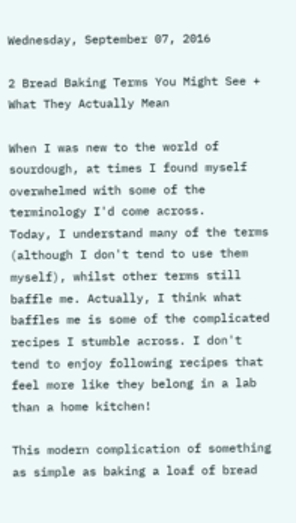Wednesday, September 07, 2016

2 Bread Baking Terms You Might See + What They Actually Mean

When I was new to the world of sourdough, at times I found myself overwhelmed with some of the terminology I'd come across.
Today, I understand many of the terms (although I don't tend to use them myself), whilst other terms still baffle me. Actually, I think what baffles me is some of the complicated recipes I stumble across. I don't tend to enjoy following recipes that feel more like they belong in a lab than a home kitchen!

This modern complication of something as simple as baking a loaf of bread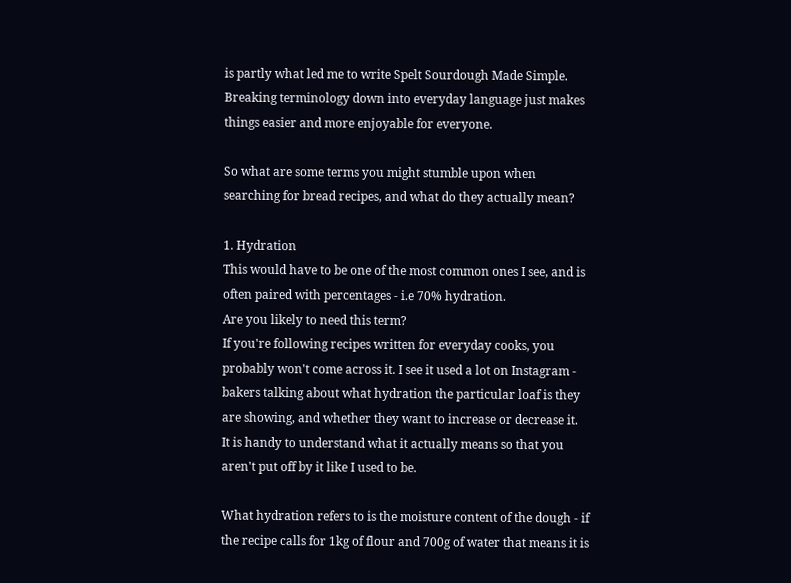is partly what led me to write Spelt Sourdough Made Simple. Breaking terminology down into everyday language just makes things easier and more enjoyable for everyone.

So what are some terms you might stumble upon when searching for bread recipes, and what do they actually mean?

1. Hydration
This would have to be one of the most common ones I see, and is often paired with percentages - i.e 70% hydration.
Are you likely to need this term?
If you're following recipes written for everyday cooks, you probably won't come across it. I see it used a lot on Instagram - bakers talking about what hydration the particular loaf is they are showing, and whether they want to increase or decrease it.
It is handy to understand what it actually means so that you aren't put off by it like I used to be.

What hydration refers to is the moisture content of the dough - if the recipe calls for 1kg of flour and 700g of water that means it is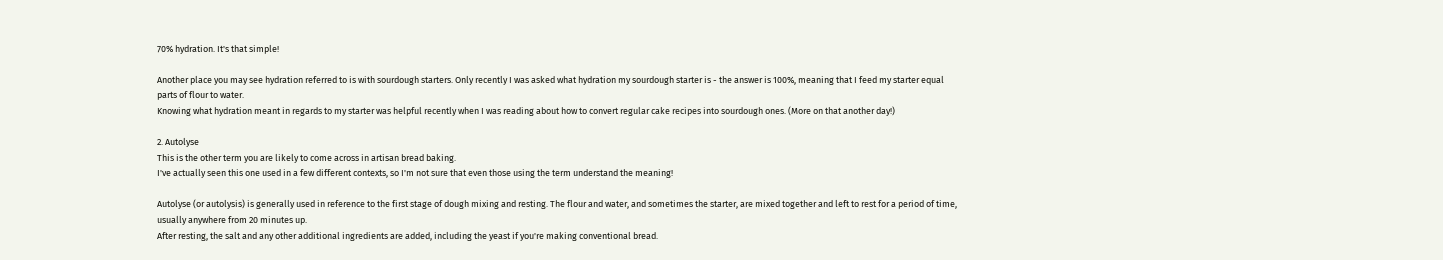70% hydration. It's that simple!

Another place you may see hydration referred to is with sourdough starters. Only recently I was asked what hydration my sourdough starter is - the answer is 100%, meaning that I feed my starter equal parts of flour to water.
Knowing what hydration meant in regards to my starter was helpful recently when I was reading about how to convert regular cake recipes into sourdough ones. (More on that another day!)

2. Autolyse
This is the other term you are likely to come across in artisan bread baking.
I've actually seen this one used in a few different contexts, so I'm not sure that even those using the term understand the meaning!

Autolyse (or autolysis) is generally used in reference to the first stage of dough mixing and resting. The flour and water, and sometimes the starter, are mixed together and left to rest for a period of time, usually anywhere from 20 minutes up.
After resting, the salt and any other additional ingredients are added, including the yeast if you're making conventional bread.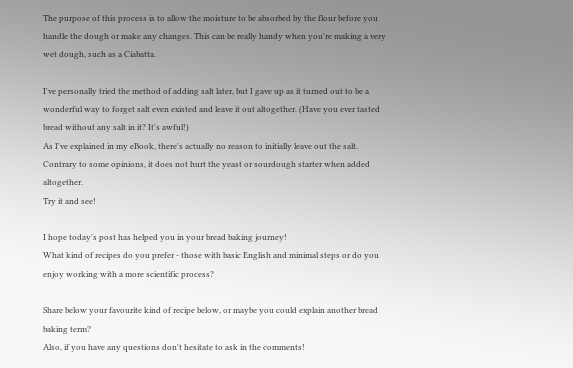The purpose of this process is to allow the moisture to be absorbed by the flour before you handle the dough or make any changes. This can be really handy when you're making a very wet dough, such as a Ciabatta.

I've personally tried the method of adding salt later, but I gave up as it turned out to be a wonderful way to forget salt even existed and leave it out altogether. (Have you ever tasted bread without any salt in it? It's awful!)
As I've explained in my eBook, there's actually no reason to initially leave out the salt. Contrary to some opinions, it does not hurt the yeast or sourdough starter when added altogether.
Try it and see!

I hope today's post has helped you in your bread baking journey!
What kind of recipes do you prefer - those with basic English and minimal steps or do you enjoy working with a more scientific process?

Share below your favourite kind of recipe below, or maybe you could explain another bread baking term?
Also, if you have any questions don't hesitate to ask in the comments!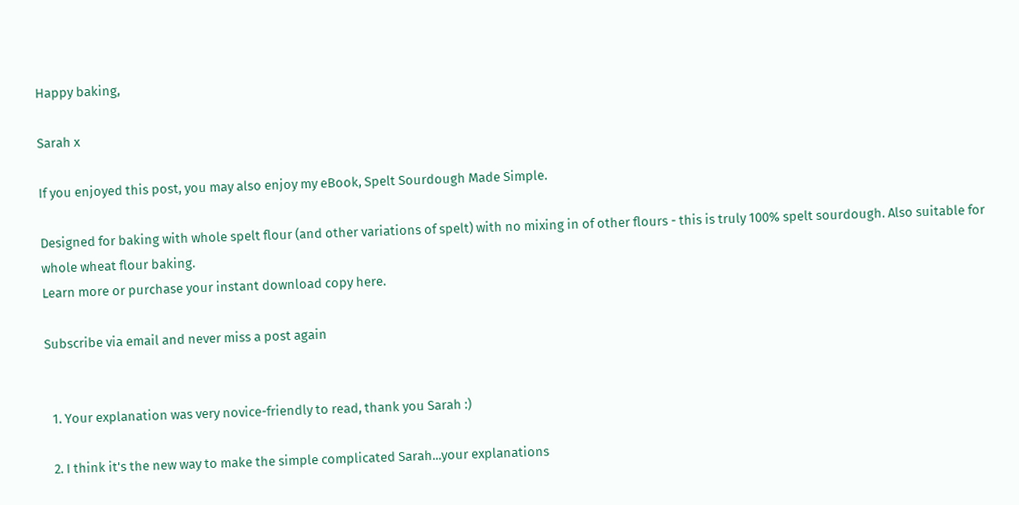Happy baking,

Sarah x

If you enjoyed this post, you may also enjoy my eBook, Spelt Sourdough Made Simple.

Designed for baking with whole spelt flour (and other variations of spelt) with no mixing in of other flours - this is truly 100% spelt sourdough. Also suitable for whole wheat flour baking.
Learn more or purchase your instant download copy here.

Subscribe via email and never miss a post again


  1. Your explanation was very novice-friendly to read, thank you Sarah :)

  2. I think it's the new way to make the simple complicated Sarah...your explanations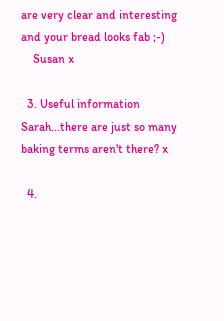are very clear and interesting and your bread looks fab ;-)
    Susan x

  3. Useful information Sarah...there are just so many baking terms aren't there? x

  4.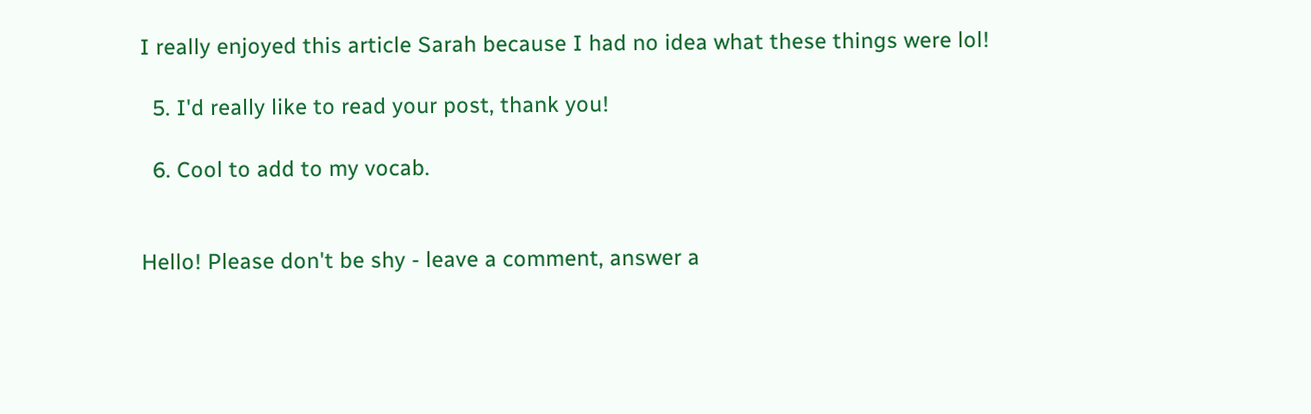I really enjoyed this article Sarah because I had no idea what these things were lol!

  5. I'd really like to read your post, thank you!

  6. Cool to add to my vocab.


Hello! Please don't be shy - leave a comment, answer a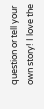question or tell your own story! I love the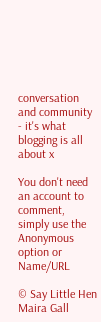conversation and community - it's what blogging is all about x

You don't need an account to comment, simply use the Anonymous option or Name/URL

© Say Little Hen
Maira Gall